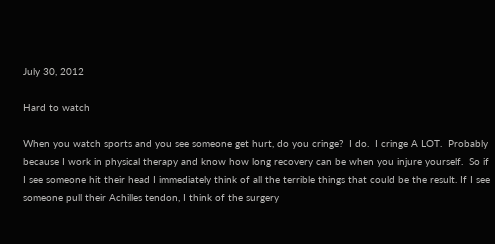July 30, 2012

Hard to watch

When you watch sports and you see someone get hurt, do you cringe?  I do.  I cringe A LOT.  Probably because I work in physical therapy and know how long recovery can be when you injure yourself.  So if I see someone hit their head I immediately think of all the terrible things that could be the result. If I see someone pull their Achilles tendon, I think of the surgery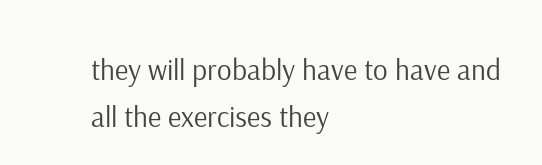they will probably have to have and all the exercises they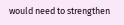would need to strengthen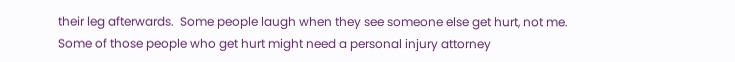their leg afterwards.  Some people laugh when they see someone else get hurt, not me.  Some of those people who get hurt might need a personal injury attorney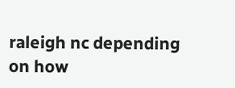raleigh nc depending on how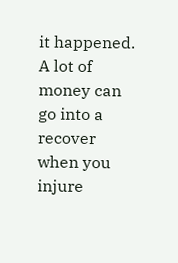it happened.  A lot of money can go into a recover when you injure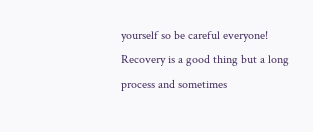yourself so be careful everyone!  Recovery is a good thing but a long process and sometimes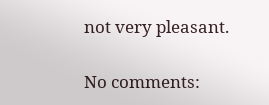not very pleasant.

No comments: